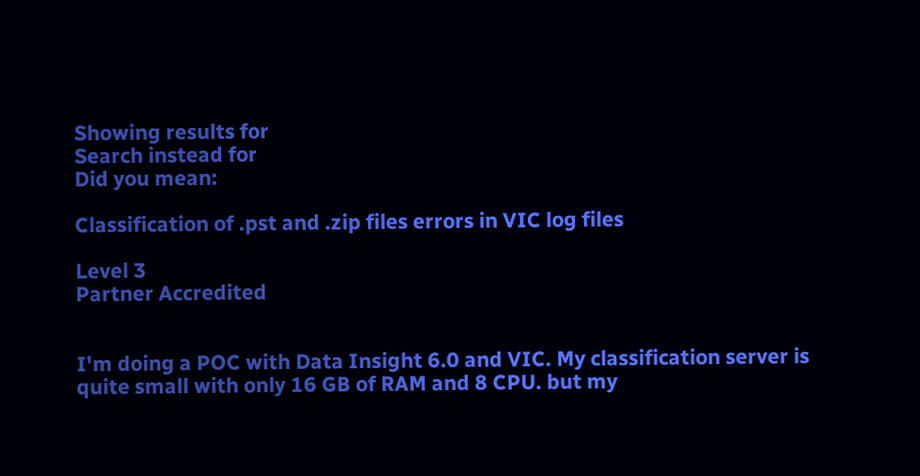Showing results for
Search instead for
Did you mean:

Classification of .pst and .zip files errors in VIC log files

Level 3
Partner Accredited


I'm doing a POC with Data Insight 6.0 and VIC. My classification server is quite small with only 16 GB of RAM and 8 CPU. but my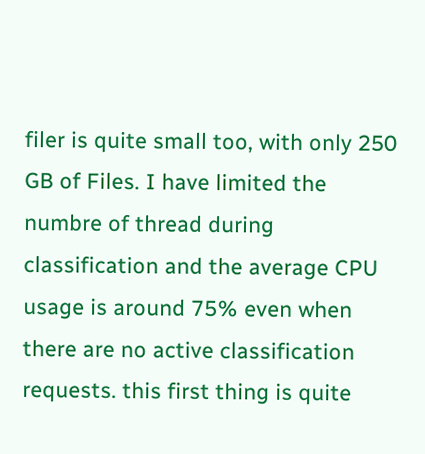filer is quite small too, with only 250 GB of Files. I have limited the numbre of thread during classification and the average CPU usage is around 75% even when there are no active classification requests. this first thing is quite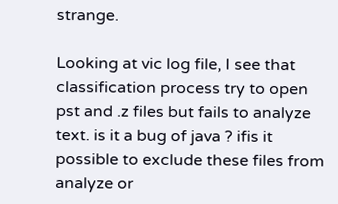strange.

Looking at vic log file, I see that classification process try to open pst and .z files but fails to analyze text. is it a bug of java ? ifis it possible to exclude these files from analyze or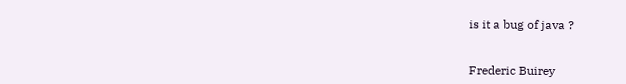is it a bug of java ?


Frederic Buirey